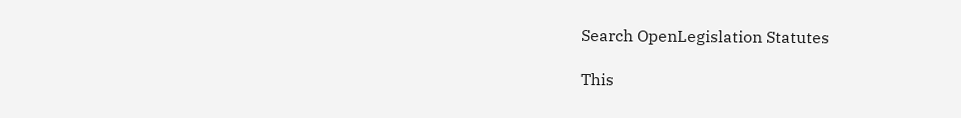Search OpenLegislation Statutes

This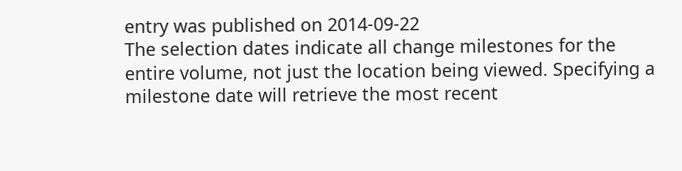entry was published on 2014-09-22
The selection dates indicate all change milestones for the entire volume, not just the location being viewed. Specifying a milestone date will retrieve the most recent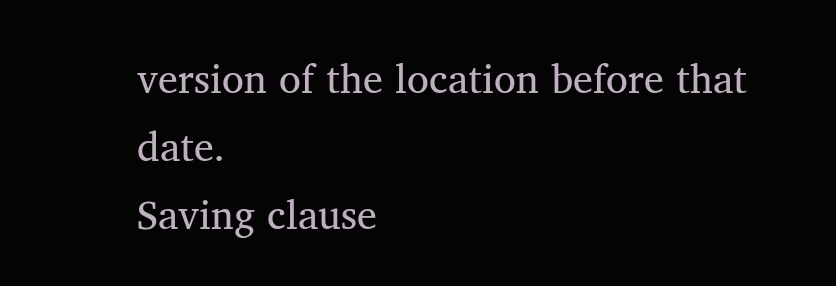version of the location before that date.
Saving clause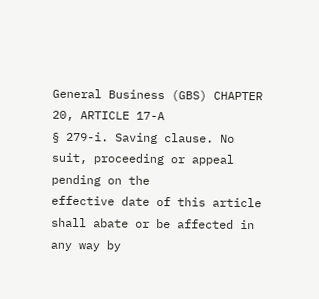General Business (GBS) CHAPTER 20, ARTICLE 17-A
§ 279-i. Saving clause. No suit, proceeding or appeal pending on the
effective date of this article shall abate or be affected in any way by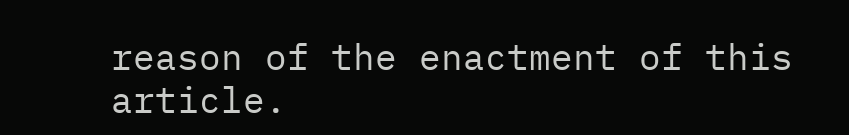reason of the enactment of this article.